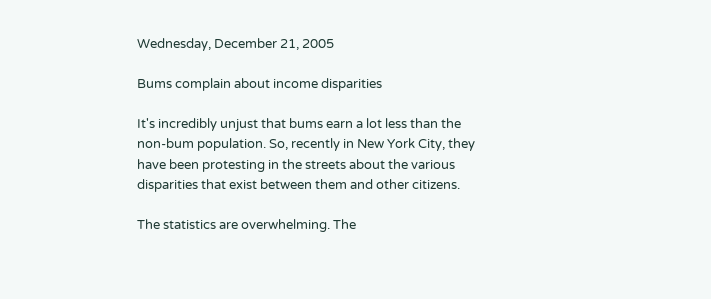Wednesday, December 21, 2005

Bums complain about income disparities

It's incredibly unjust that bums earn a lot less than the non-bum population. So, recently in New York City, they have been protesting in the streets about the various disparities that exist between them and other citizens.

The statistics are overwhelming. The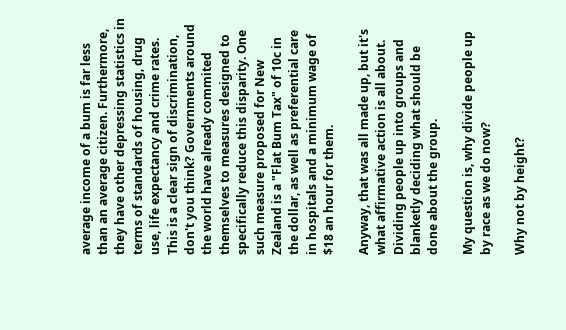average income of a bum is far less than an average citizen. Furthermore, they have other depressing statistics in terms of standards of housing, drug use, life expectancy and crime rates. This is a clear sign of discrimination, don't you think? Governments around the world have already commited themselves to measures designed to specifically reduce this disparity. One such measure proposed for New Zealand is a "Flat Bum Tax" of 10c in the dollar, as well as preferential care in hospitals and a minimum wage of $18 an hour for them.

Anyway, that was all made up, but it's what affirmative action is all about. Dividing people up into groups and blanketly deciding what should be done about the group.

My question is, why divide people up by race as we do now?

Why not by height?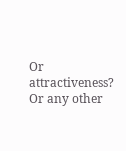Or attractiveness?
Or any other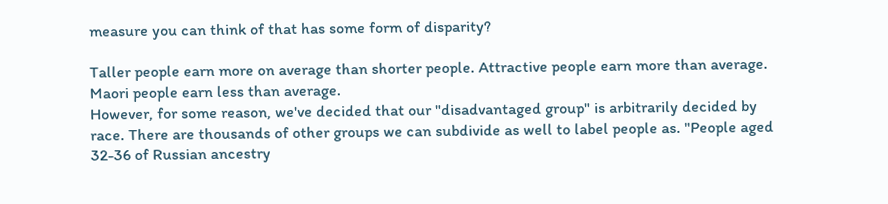measure you can think of that has some form of disparity?

Taller people earn more on average than shorter people. Attractive people earn more than average. Maori people earn less than average.
However, for some reason, we've decided that our "disadvantaged group" is arbitrarily decided by race. There are thousands of other groups we can subdivide as well to label people as. "People aged 32-36 of Russian ancestry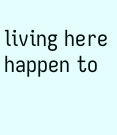living here happen to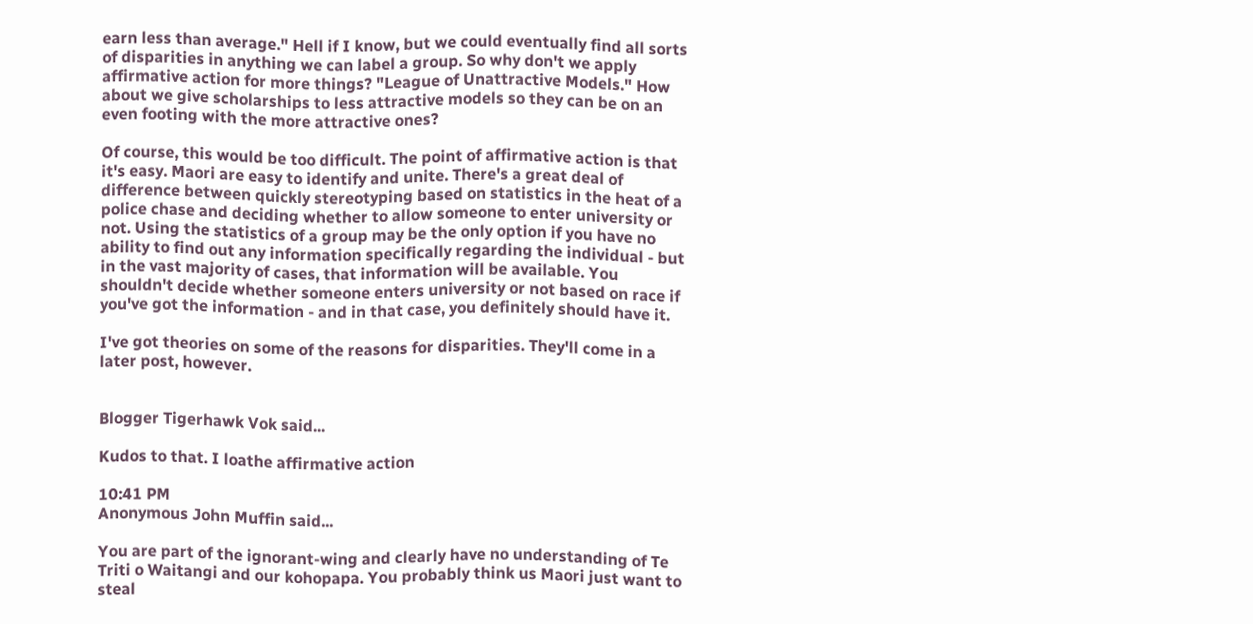earn less than average." Hell if I know, but we could eventually find all sorts of disparities in anything we can label a group. So why don't we apply affirmative action for more things? "League of Unattractive Models." How about we give scholarships to less attractive models so they can be on an even footing with the more attractive ones?

Of course, this would be too difficult. The point of affirmative action is that it's easy. Maori are easy to identify and unite. There's a great deal of difference between quickly stereotyping based on statistics in the heat of a police chase and deciding whether to allow someone to enter university or not. Using the statistics of a group may be the only option if you have no ability to find out any information specifically regarding the individual - but in the vast majority of cases, that information will be available. You shouldn't decide whether someone enters university or not based on race if you've got the information - and in that case, you definitely should have it.

I've got theories on some of the reasons for disparities. They'll come in a later post, however.


Blogger Tigerhawk Vok said...

Kudos to that. I loathe affirmative action

10:41 PM
Anonymous John Muffin said...

You are part of the ignorant-wing and clearly have no understanding of Te Triti o Waitangi and our kohopapa. You probably think us Maori just want to steal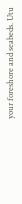your foreshore and seabeds. Utu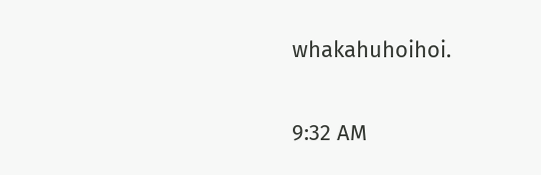whakahuhoihoi.

9:32 AM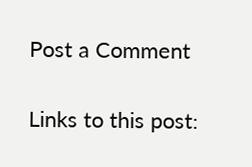Post a Comment

Links to this post: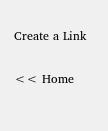Create a Link

<< Home